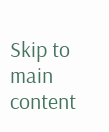Skip to main content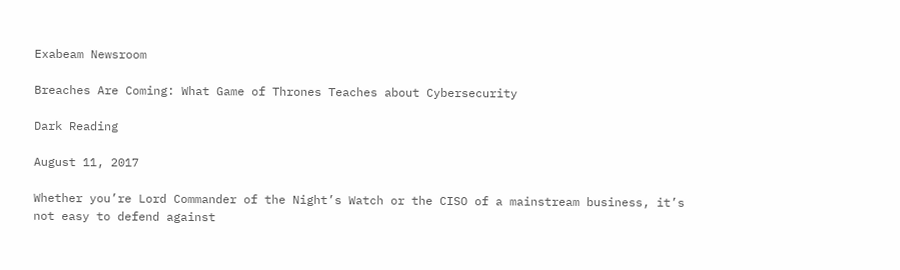Exabeam Newsroom

Breaches Are Coming: What Game of Thrones Teaches about Cybersecurity

Dark Reading

August 11, 2017

Whether you’re Lord Commander of the Night’s Watch or the CISO of a mainstream business, it’s not easy to defend against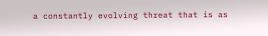a constantly evolving threat that is as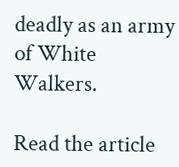deadly as an army of White Walkers.

Read the article